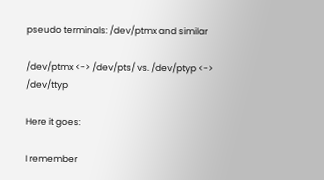pseudo terminals: /dev/ptmx and similar

/dev/ptmx <-> /dev/pts/ vs. /dev/ptyp <-> /dev/ttyp

Here it goes:

I remember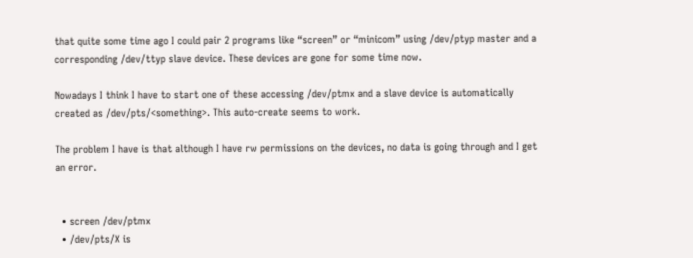that quite some time ago I could pair 2 programs like “screen” or “minicom” using /dev/ptyp master and a corresponding /dev/ttyp slave device. These devices are gone for some time now.

Nowadays I think I have to start one of these accessing /dev/ptmx and a slave device is automatically created as /dev/pts/<something>. This auto-create seems to work.

The problem I have is that although I have rw permissions on the devices, no data is going through and I get an error.


  • screen /dev/ptmx
  • /dev/pts/X is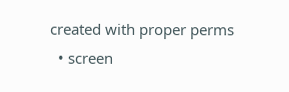created with proper perms
  • screen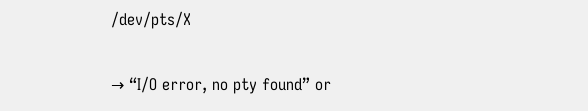/dev/pts/X

→ “I/O error, no pty found” or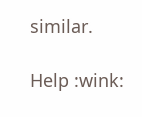similar.

Help :wink: